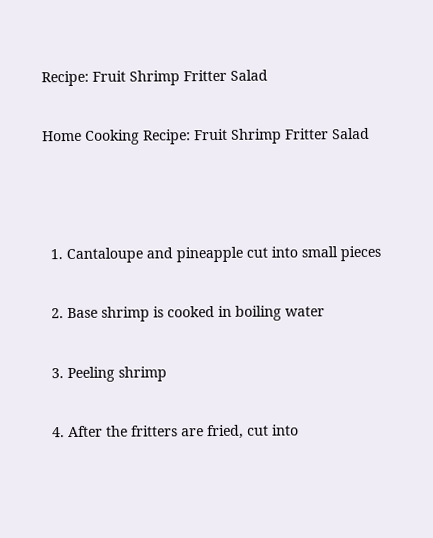Recipe: Fruit Shrimp Fritter Salad

Home Cooking Recipe: Fruit Shrimp Fritter Salad



  1. Cantaloupe and pineapple cut into small pieces

  2. Base shrimp is cooked in boiling water

  3. Peeling shrimp

  4. After the fritters are fried, cut into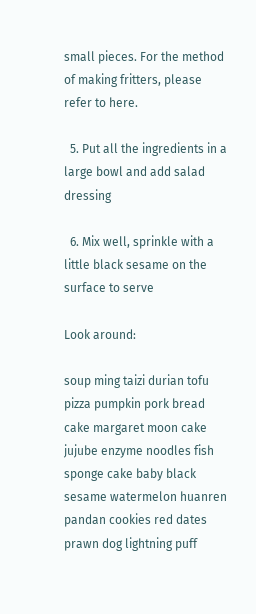small pieces. For the method of making fritters, please refer to here.

  5. Put all the ingredients in a large bowl and add salad dressing

  6. Mix well, sprinkle with a little black sesame on the surface to serve

Look around:

soup ming taizi durian tofu pizza pumpkin pork bread cake margaret moon cake jujube enzyme noodles fish sponge cake baby black sesame watermelon huanren pandan cookies red dates prawn dog lightning puff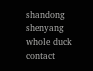shandong shenyang whole duck contact